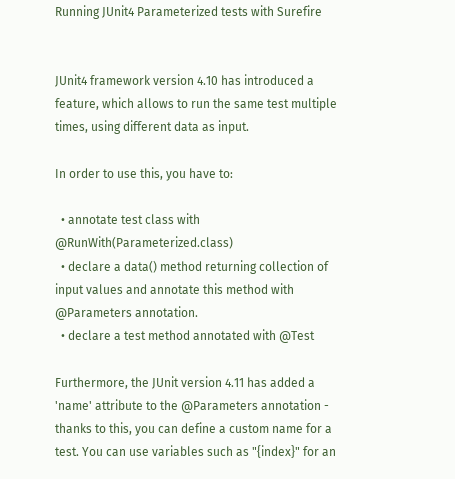Running JUnit4 Parameterized tests with Surefire


JUnit4 framework version 4.10 has introduced a feature, which allows to run the same test multiple times, using different data as input.

In order to use this, you have to:

  • annotate test class with @RunWith(Parameterized.class)
  • declare a data() method returning collection of input values and annotate this method with @Parameters annotation.
  • declare a test method annotated with @Test

Furthermore, the JUnit version 4.11 has added a 'name' attribute to the @Parameters annotation - thanks to this, you can define a custom name for a test. You can use variables such as "{index}" for an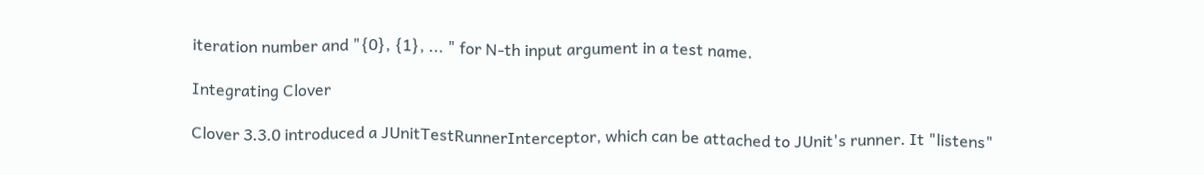iteration number and "{0}, {1}, ... " for N-th input argument in a test name.

Integrating Clover

Clover 3.3.0 introduced a JUnitTestRunnerInterceptor, which can be attached to JUnit's runner. It "listens"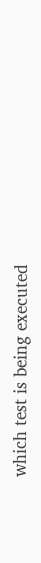which test is being executed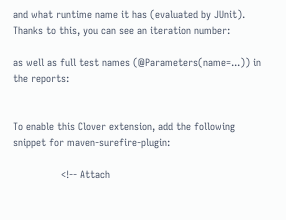and what runtime name it has (evaluated by JUnit). Thanks to this, you can see an iteration number:

as well as full test names (@Parameters(name=...)) in the reports:


To enable this Clover extension, add the following snippet for maven-surefire-plugin:

                <!-- Attach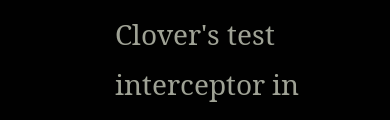Clover's test interceptor in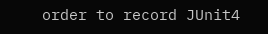order to record JUnit4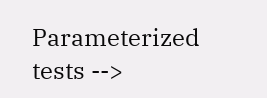Parameterized tests -->